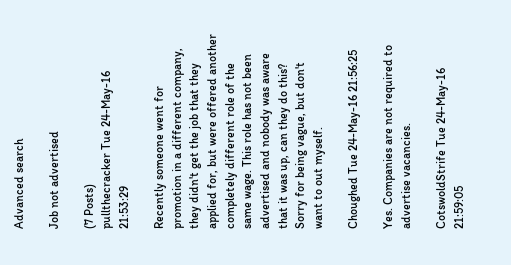Advanced search

Job not advertised

(7 Posts)
pullthecracker Tue 24-May-16 21:53:29

Recently someone went for promotion in a different company, they didn't get the job that they applied for, but were offered another completely different role of the same wage. This role has not been advertised and nobody was aware that it was up, can they do this? Sorry for being vague, but don't want to out myself.

Choughed Tue 24-May-16 21:56:25

Yes. Companies are not required to advertise vacancies.

CotswoldStrife Tue 24-May-16 21:59:05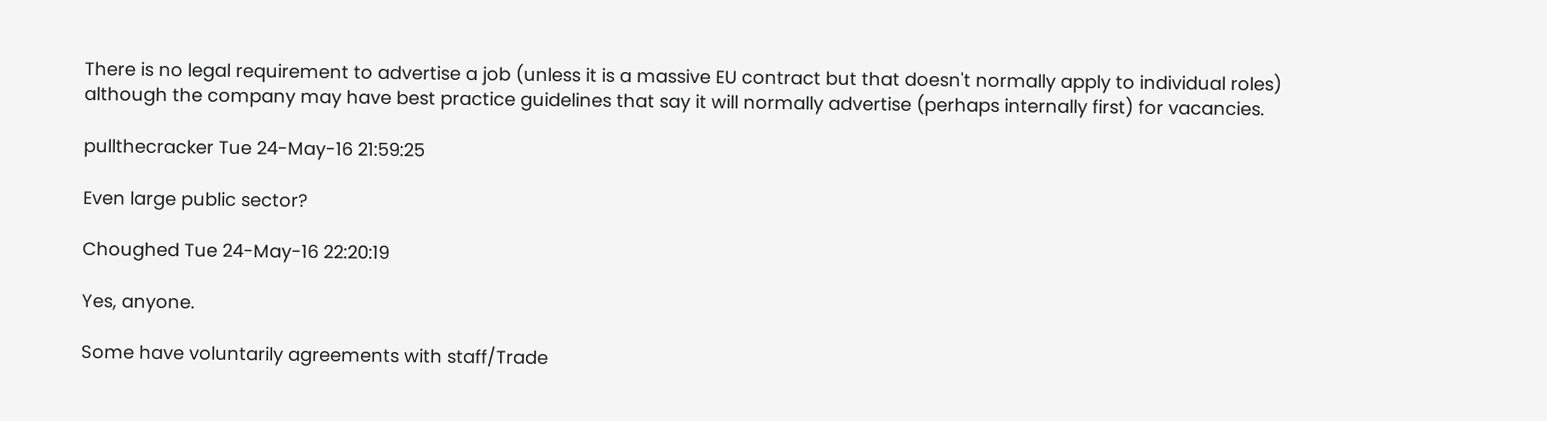There is no legal requirement to advertise a job (unless it is a massive EU contract but that doesn't normally apply to individual roles) although the company may have best practice guidelines that say it will normally advertise (perhaps internally first) for vacancies.

pullthecracker Tue 24-May-16 21:59:25

Even large public sector?

Choughed Tue 24-May-16 22:20:19

Yes, anyone.

Some have voluntarily agreements with staff/Trade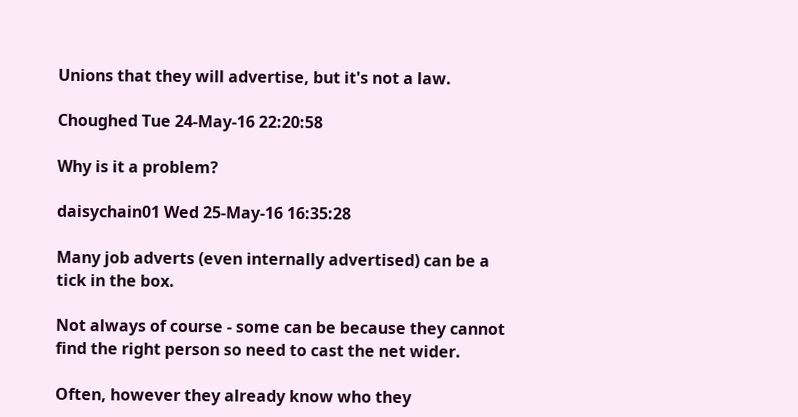Unions that they will advertise, but it's not a law.

Choughed Tue 24-May-16 22:20:58

Why is it a problem?

daisychain01 Wed 25-May-16 16:35:28

Many job adverts (even internally advertised) can be a tick in the box.

Not always of course - some can be because they cannot find the right person so need to cast the net wider.

Often, however they already know who they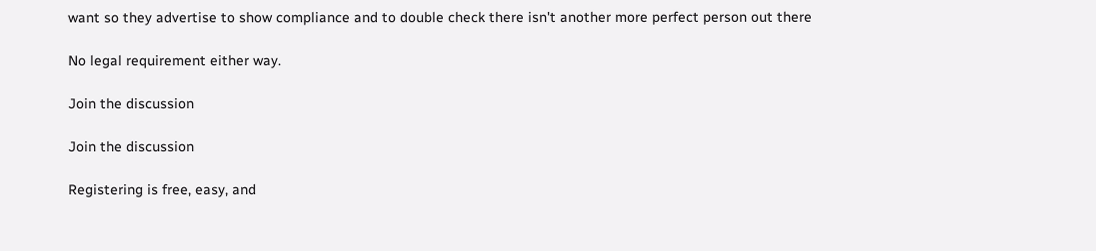want so they advertise to show compliance and to double check there isn't another more perfect person out there

No legal requirement either way.

Join the discussion

Join the discussion

Registering is free, easy, and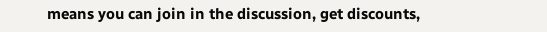means you can join in the discussion, get discounts,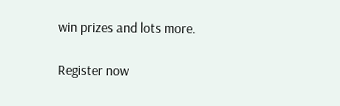win prizes and lots more.

Register now